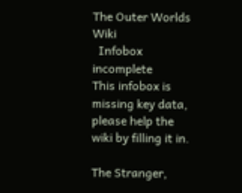The Outer Worlds Wiki
  Infobox incomplete
This infobox is missing key data, please help the wiki by filling it in.

The Stranger,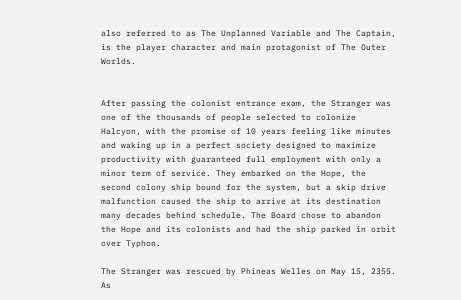also referred to as The Unplanned Variable and The Captain, is the player character and main protagonist of The Outer Worlds.


After passing the colonist entrance exam, the Stranger was one of the thousands of people selected to colonize Halcyon, with the promise of 10 years feeling like minutes and waking up in a perfect society designed to maximize productivity with guaranteed full employment with only a minor term of service. They embarked on the Hope, the second colony ship bound for the system, but a skip drive malfunction caused the ship to arrive at its destination many decades behind schedule. The Board chose to abandon the Hope and its colonists and had the ship parked in orbit over Typhon.

The Stranger was rescued by Phineas Welles on May 15, 2355. As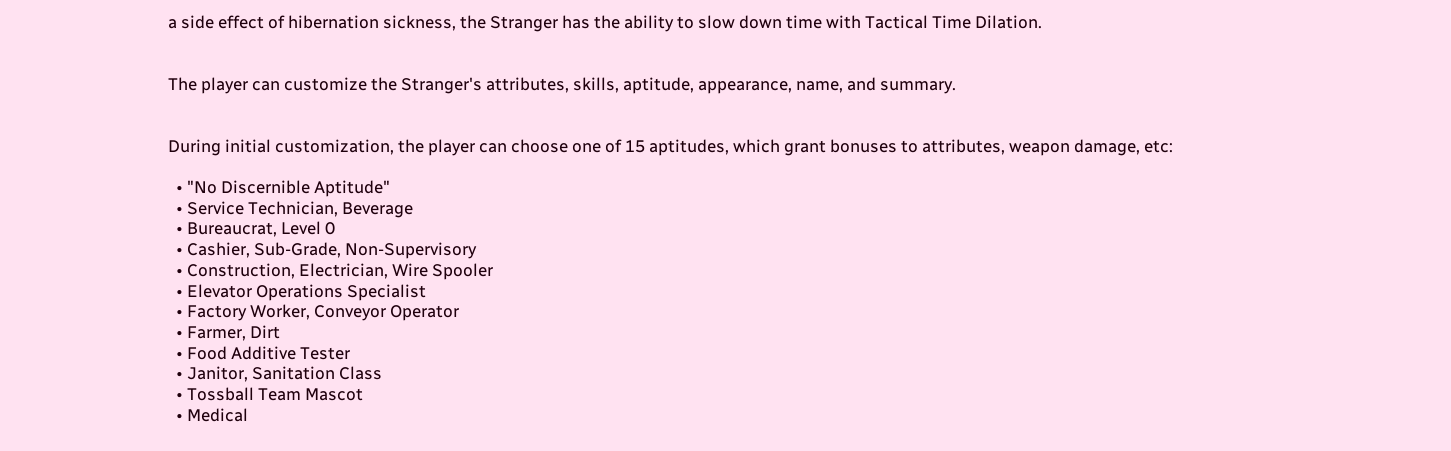a side effect of hibernation sickness, the Stranger has the ability to slow down time with Tactical Time Dilation.


The player can customize the Stranger's attributes, skills, aptitude, appearance, name, and summary.


During initial customization, the player can choose one of 15 aptitudes, which grant bonuses to attributes, weapon damage, etc:

  • "No Discernible Aptitude"
  • Service Technician, Beverage
  • Bureaucrat, Level 0
  • Cashier, Sub-Grade, Non-Supervisory
  • Construction, Electrician, Wire Spooler
  • Elevator Operations Specialist
  • Factory Worker, Conveyor Operator
  • Farmer, Dirt
  • Food Additive Tester
  • Janitor, Sanitation Class
  • Tossball Team Mascot
  • Medical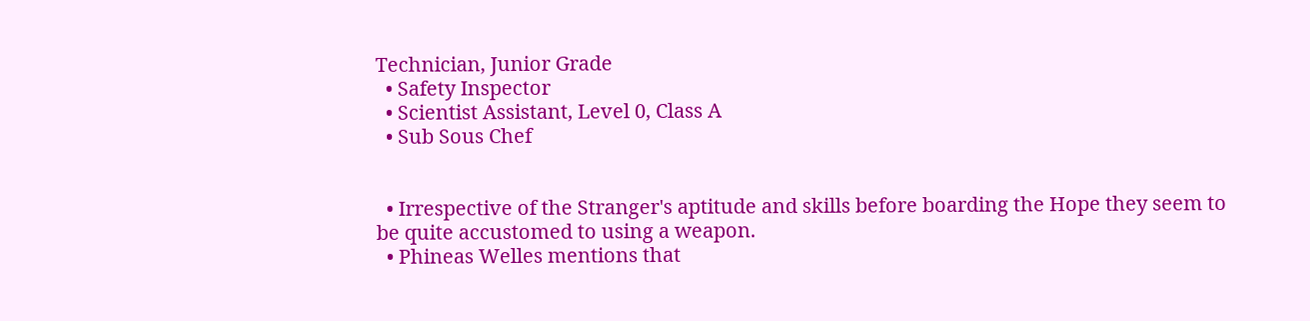Technician, Junior Grade
  • Safety Inspector
  • Scientist Assistant, Level 0, Class A
  • Sub Sous Chef


  • Irrespective of the Stranger's aptitude and skills before boarding the Hope they seem to be quite accustomed to using a weapon.
  • Phineas Welles mentions that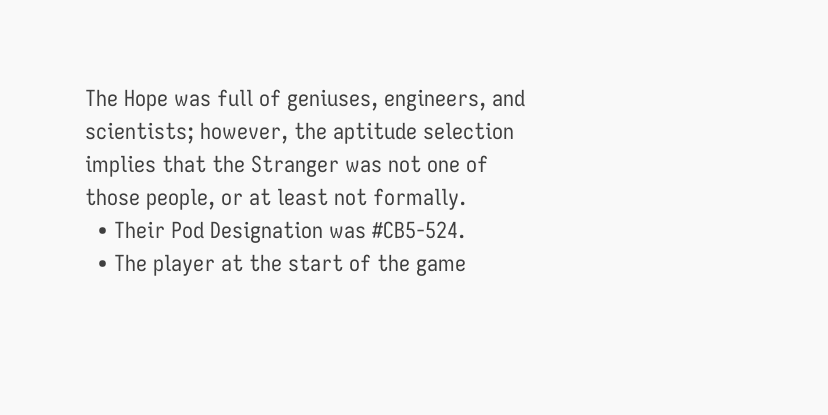The Hope was full of geniuses, engineers, and scientists; however, the aptitude selection implies that the Stranger was not one of those people, or at least not formally.
  • Their Pod Designation was #CB5-524.
  • The player at the start of the game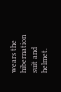wears the hibernation suit and helmet.